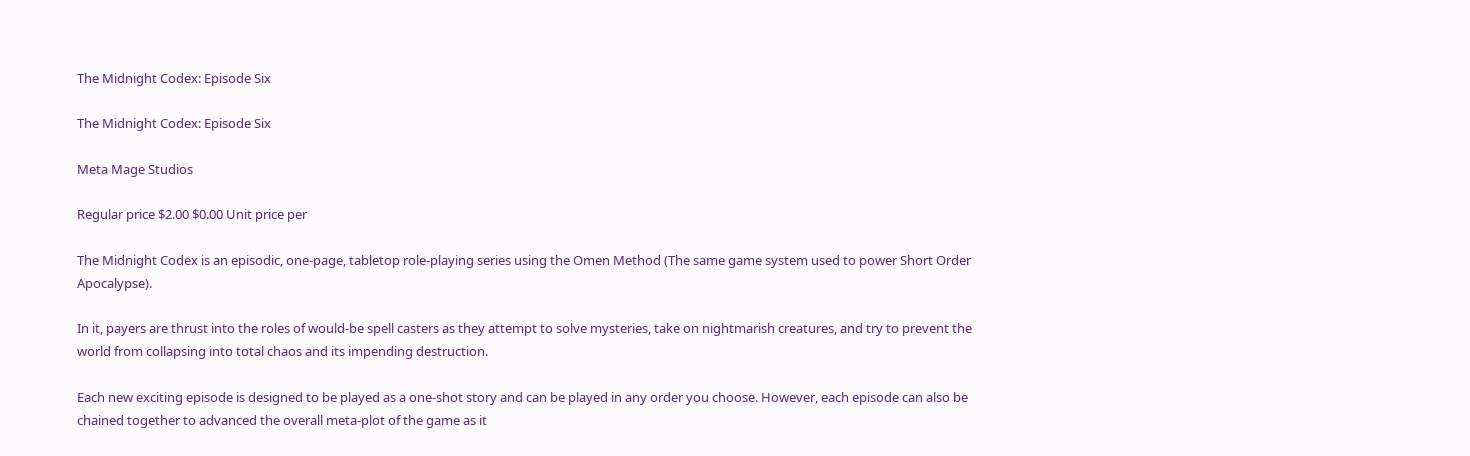The Midnight Codex: Episode Six

The Midnight Codex: Episode Six

Meta Mage Studios

Regular price $2.00 $0.00 Unit price per

The Midnight Codex is an episodic, one-page, tabletop role-playing series using the Omen Method (The same game system used to power Short Order Apocalypse).

In it, payers are thrust into the roles of would-be spell casters as they attempt to solve mysteries, take on nightmarish creatures, and try to prevent the world from collapsing into total chaos and its impending destruction.

Each new exciting episode is designed to be played as a one-shot story and can be played in any order you choose. However, each episode can also be chained together to advanced the overall meta-plot of the game as it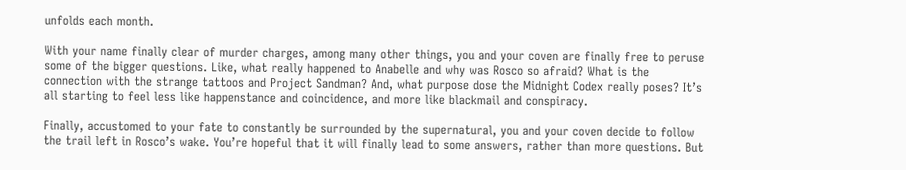unfolds each month.

With your name finally clear of murder charges, among many other things, you and your coven are finally free to peruse some of the bigger questions. Like, what really happened to Anabelle and why was Rosco so afraid? What is the connection with the strange tattoos and Project Sandman? And, what purpose dose the Midnight Codex really poses? It’s all starting to feel less like happenstance and coincidence, and more like blackmail and conspiracy.

Finally, accustomed to your fate to constantly be surrounded by the supernatural, you and your coven decide to follow the trail left in Rosco’s wake. You’re hopeful that it will finally lead to some answers, rather than more questions. But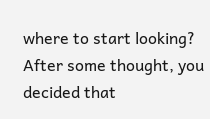where to start looking? After some thought, you decided that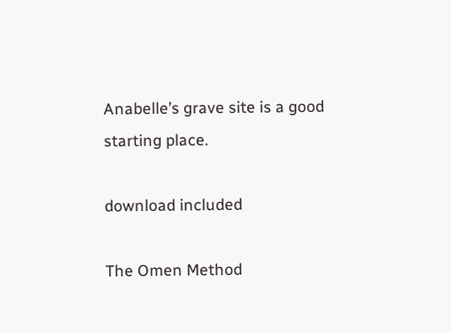Anabelle’s grave site is a good starting place.

download included

The Omen Method